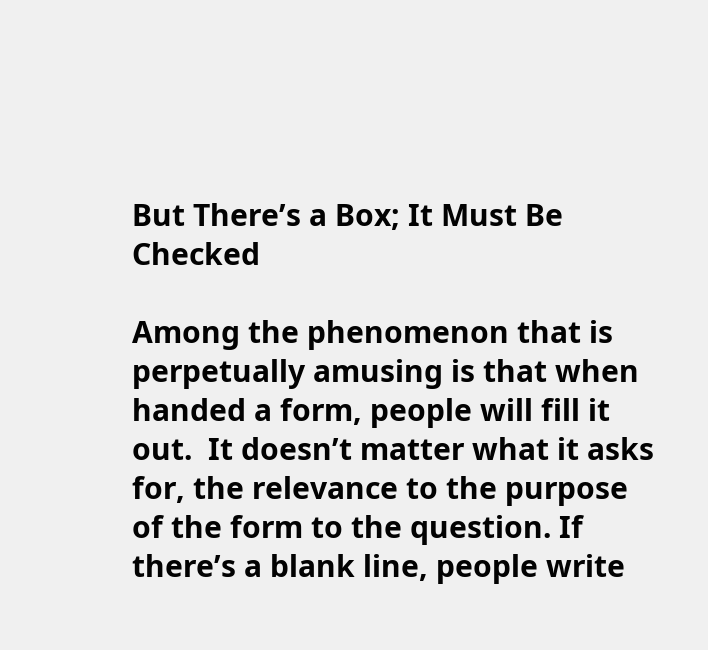But There’s a Box; It Must Be Checked

Among the phenomenon that is perpetually amusing is that when handed a form, people will fill it out.  It doesn’t matter what it asks for, the relevance to the purpose of the form to the question. If there’s a blank line, people write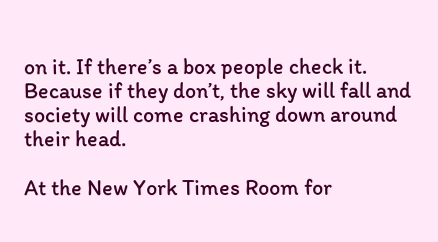on it. If there’s a box people check it.  Because if they don’t, the sky will fall and society will come crashing down around their head.

At the New York Times Room for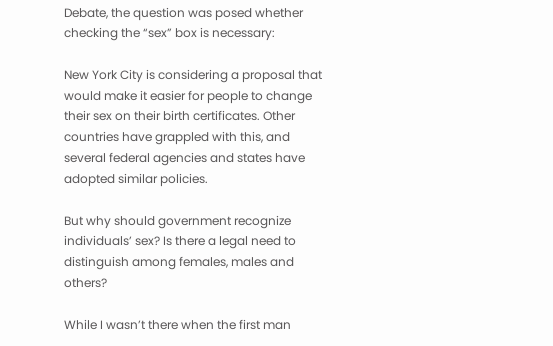Debate, the question was posed whether checking the “sex” box is necessary:

New York City is considering a proposal that would make it easier for people to change their sex on their birth certificates. Other countries have grappled with this, and several federal agencies and states have adopted similar policies.

But why should government recognize individuals’ sex? Is there a legal need to distinguish among females, males and others?

While I wasn’t there when the first man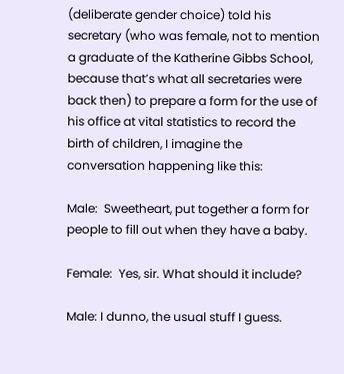(deliberate gender choice) told his secretary (who was female, not to mention a graduate of the Katherine Gibbs School, because that’s what all secretaries were back then) to prepare a form for the use of his office at vital statistics to record the birth of children, I imagine the conversation happening like this:

Male:  Sweetheart, put together a form for people to fill out when they have a baby.

Female:  Yes, sir. What should it include?

Male: I dunno, the usual stuff I guess.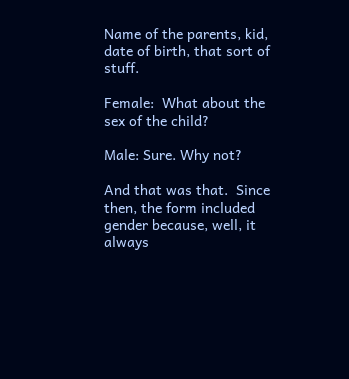Name of the parents, kid, date of birth, that sort of stuff.

Female:  What about the sex of the child?

Male: Sure. Why not?

And that was that.  Since then, the form included gender because, well, it always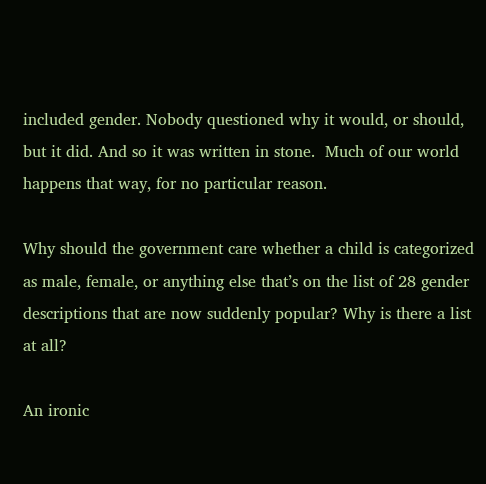included gender. Nobody questioned why it would, or should, but it did. And so it was written in stone.  Much of our world happens that way, for no particular reason.

Why should the government care whether a child is categorized as male, female, or anything else that’s on the list of 28 gender descriptions that are now suddenly popular? Why is there a list at all?

An ironic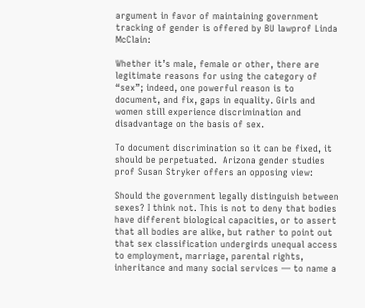argument in favor of maintaining government tracking of gender is offered by BU lawprof Linda McClain:

Whether it’s male, female or other, there are legitimate reasons for using the category of “sex”; indeed, one powerful reason is to document, and fix, gaps in equality. Girls and women still experience discrimination and disadvantage on the basis of sex.

To document discrimination so it can be fixed, it should be perpetuated.  Arizona gender studies prof Susan Stryker offers an opposing view:

Should the government legally distinguish between sexes? I think not. This is not to deny that bodies have different biological capacities, or to assert that all bodies are alike, but rather to point out that sex classification undergirds unequal access to employment, marriage, parental rights, inheritance and many social services — to name a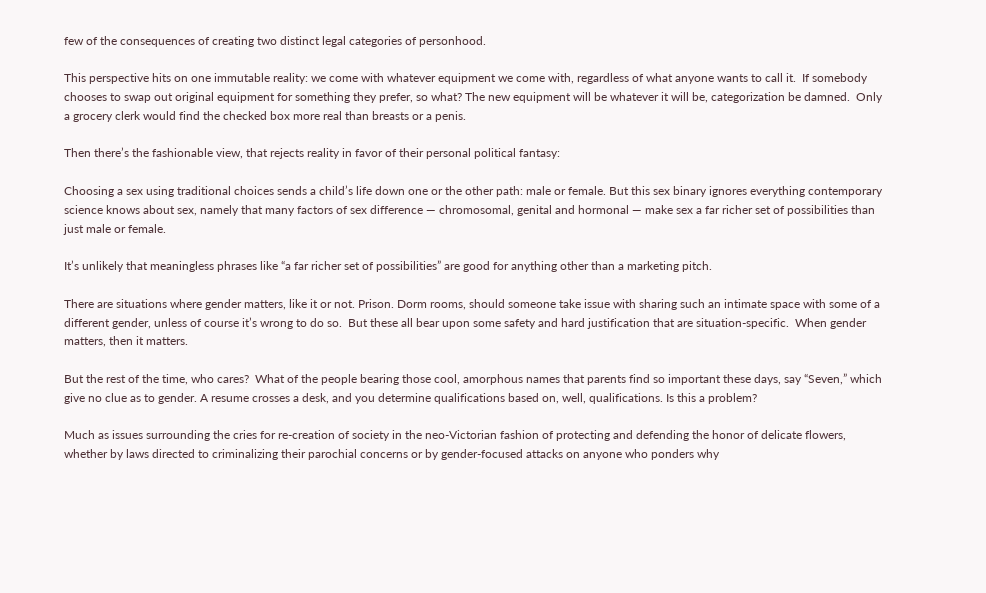few of the consequences of creating two distinct legal categories of personhood.

This perspective hits on one immutable reality: we come with whatever equipment we come with, regardless of what anyone wants to call it.  If somebody chooses to swap out original equipment for something they prefer, so what? The new equipment will be whatever it will be, categorization be damned.  Only a grocery clerk would find the checked box more real than breasts or a penis.

Then there’s the fashionable view, that rejects reality in favor of their personal political fantasy:

Choosing a sex using traditional choices sends a child’s life down one or the other path: male or female. But this sex binary ignores everything contemporary science knows about sex, namely that many factors of sex difference — chromosomal, genital and hormonal — make sex a far richer set of possibilities than just male or female.

It’s unlikely that meaningless phrases like “a far richer set of possibilities” are good for anything other than a marketing pitch.

There are situations where gender matters, like it or not. Prison. Dorm rooms, should someone take issue with sharing such an intimate space with some of a different gender, unless of course it’s wrong to do so.  But these all bear upon some safety and hard justification that are situation-specific.  When gender matters, then it matters.

But the rest of the time, who cares?  What of the people bearing those cool, amorphous names that parents find so important these days, say “Seven,” which give no clue as to gender. A resume crosses a desk, and you determine qualifications based on, well, qualifications. Is this a problem?

Much as issues surrounding the cries for re-creation of society in the neo-Victorian fashion of protecting and defending the honor of delicate flowers, whether by laws directed to criminalizing their parochial concerns or by gender-focused attacks on anyone who ponders why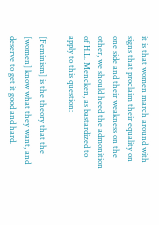it is that women march around with signs that proclaim their equality on one side and their weakness on the other, we should heed the admonition of H.L. Mencken, as bastardized to apply to this question:

[Feminism] is the theory that the [women] know what they want, and deserve to get it good and hard.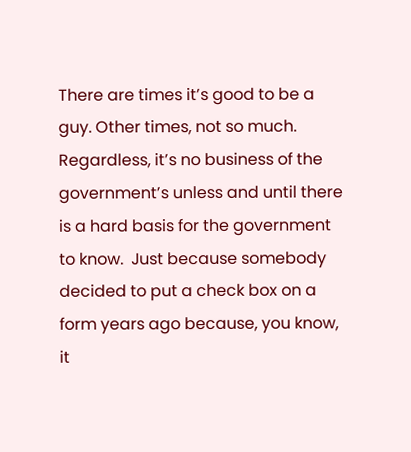There are times it’s good to be a guy. Other times, not so much. Regardless, it’s no business of the government’s unless and until there is a hard basis for the government to know.  Just because somebody decided to put a check box on a form years ago because, you know, it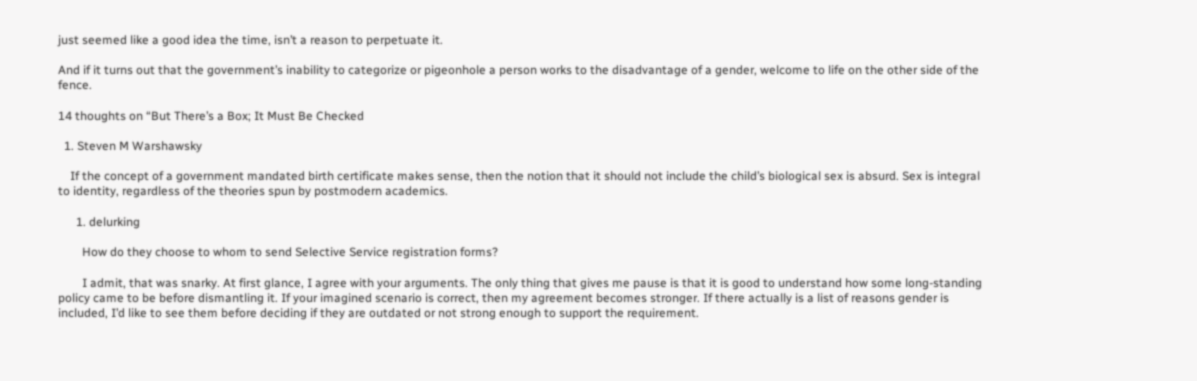just seemed like a good idea the time, isn’t a reason to perpetuate it.

And if it turns out that the government’s inability to categorize or pigeonhole a person works to the disadvantage of a gender, welcome to life on the other side of the fence.

14 thoughts on “But There’s a Box; It Must Be Checked

  1. Steven M Warshawsky

    If the concept of a government mandated birth certificate makes sense, then the notion that it should not include the child’s biological sex is absurd. Sex is integral to identity, regardless of the theories spun by postmodern academics.

      1. delurking

        How do they choose to whom to send Selective Service registration forms?

        I admit, that was snarky. At first glance, I agree with your arguments. The only thing that gives me pause is that it is good to understand how some long-standing policy came to be before dismantling it. If your imagined scenario is correct, then my agreement becomes stronger. If there actually is a list of reasons gender is included, I’d like to see them before deciding if they are outdated or not strong enough to support the requirement.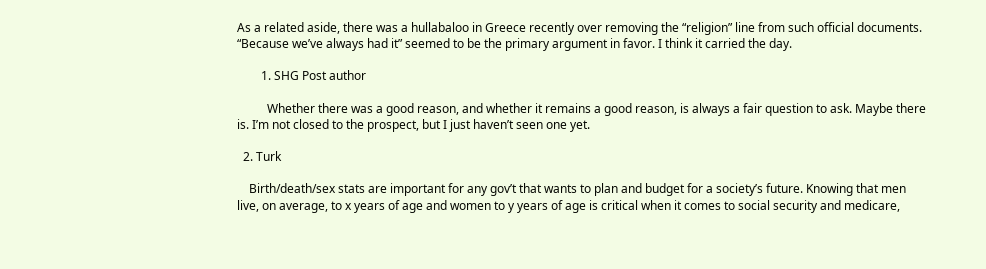As a related aside, there was a hullabaloo in Greece recently over removing the “religion” line from such official documents. “Because we’ve always had it” seemed to be the primary argument in favor. I think it carried the day.

        1. SHG Post author

          Whether there was a good reason, and whether it remains a good reason, is always a fair question to ask. Maybe there is. I’m not closed to the prospect, but I just haven’t seen one yet.

  2. Turk

    Birth/death/sex stats are important for any gov’t that wants to plan and budget for a society’s future. Knowing that men live, on average, to x years of age and women to y years of age is critical when it comes to social security and medicare,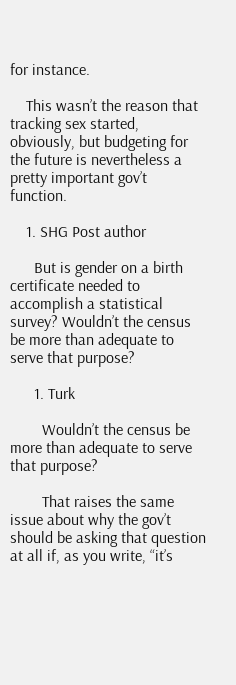for instance.

    This wasn’t the reason that tracking sex started, obviously, but budgeting for the future is nevertheless a pretty important gov’t function.

    1. SHG Post author

      But is gender on a birth certificate needed to accomplish a statistical survey? Wouldn’t the census be more than adequate to serve that purpose?

      1. Turk

        Wouldn’t the census be more than adequate to serve that purpose?

        That raises the same issue about why the gov’t should be asking that question at all if, as you write, “it’s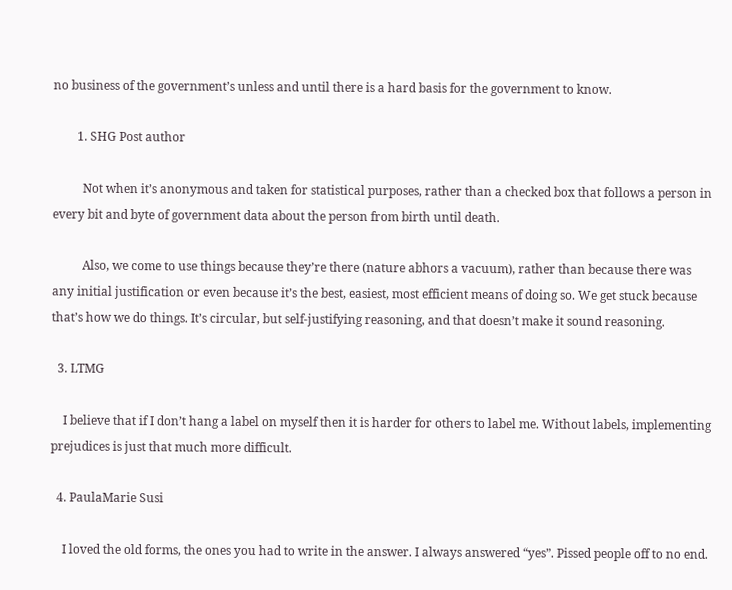no business of the government’s unless and until there is a hard basis for the government to know.

        1. SHG Post author

          Not when it’s anonymous and taken for statistical purposes, rather than a checked box that follows a person in every bit and byte of government data about the person from birth until death.

          Also, we come to use things because they’re there (nature abhors a vacuum), rather than because there was any initial justification or even because it’s the best, easiest, most efficient means of doing so. We get stuck because that’s how we do things. It’s circular, but self-justifying reasoning, and that doesn’t make it sound reasoning.

  3. LTMG

    I believe that if I don’t hang a label on myself then it is harder for others to label me. Without labels, implementing prejudices is just that much more difficult.

  4. PaulaMarie Susi

    I loved the old forms, the ones you had to write in the answer. I always answered “yes”. Pissed people off to no end.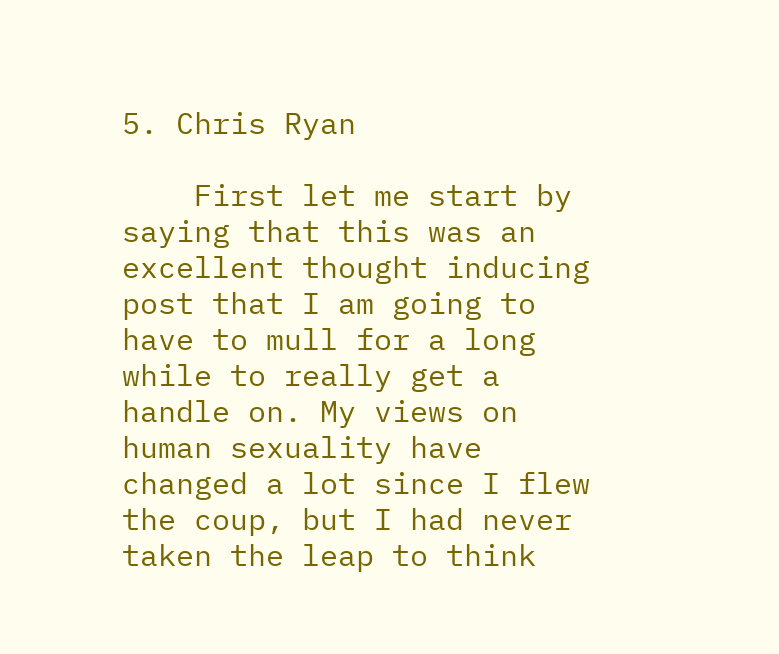5. Chris Ryan

    First let me start by saying that this was an excellent thought inducing post that I am going to have to mull for a long while to really get a handle on. My views on human sexuality have changed a lot since I flew the coup, but I had never taken the leap to think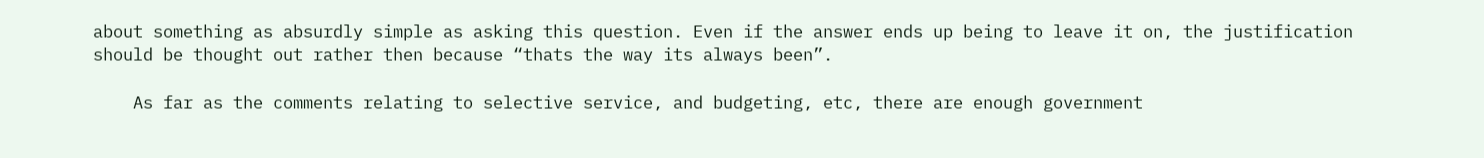about something as absurdly simple as asking this question. Even if the answer ends up being to leave it on, the justification should be thought out rather then because “thats the way its always been”.

    As far as the comments relating to selective service, and budgeting, etc, there are enough government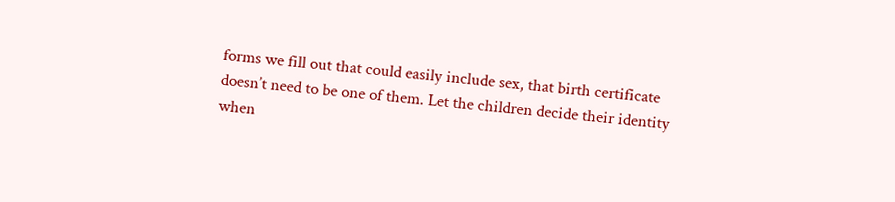forms we fill out that could easily include sex, that birth certificate doesn’t need to be one of them. Let the children decide their identity when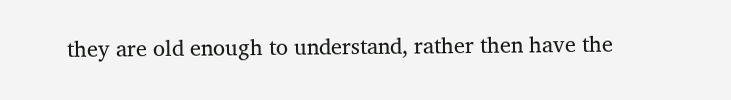they are old enough to understand, rather then have the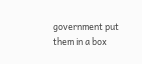government put them in a box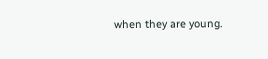when they are young.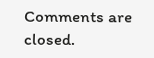Comments are closed.